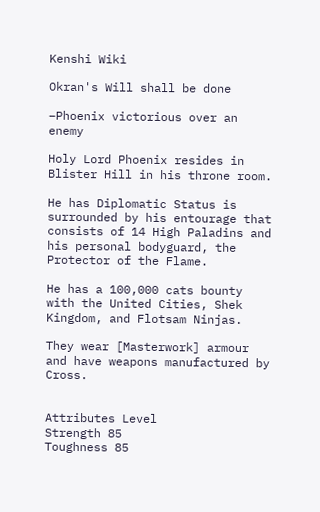Kenshi Wiki

Okran's Will shall be done

–Phoenix victorious over an enemy

Holy Lord Phoenix resides in Blister Hill in his throne room.

He has Diplomatic Status is surrounded by his entourage that consists of 14 High Paladins and his personal bodyguard, the Protector of the Flame.

He has a 100,000 cats bounty with the United Cities, Shek Kingdom, and Flotsam Ninjas.

They wear [Masterwork] armour and have weapons manufactured by Cross.


Attributes Level
Strength 85
Toughness 85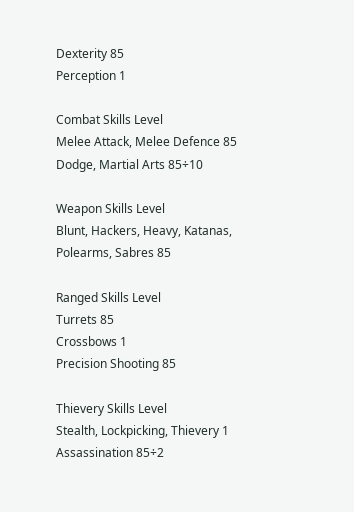Dexterity 85
Perception 1

Combat Skills Level
Melee Attack, Melee Defence 85
Dodge, Martial Arts 85÷10

Weapon Skills Level
Blunt, Hackers, Heavy, Katanas, Polearms, Sabres 85

Ranged Skills Level
Turrets 85
Crossbows 1
Precision Shooting 85

Thievery Skills Level
Stealth, Lockpicking, Thievery 1
Assassination 85÷2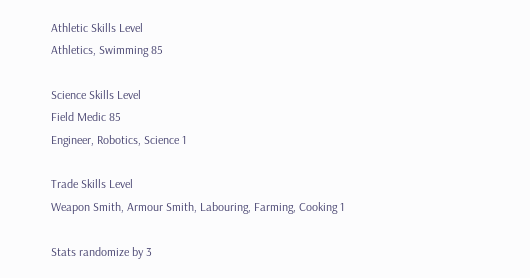Athletic Skills Level
Athletics, Swimming 85

Science Skills Level
Field Medic 85
Engineer, Robotics, Science 1

Trade Skills Level
Weapon Smith, Armour Smith, Labouring, Farming, Cooking 1

Stats randomize by 3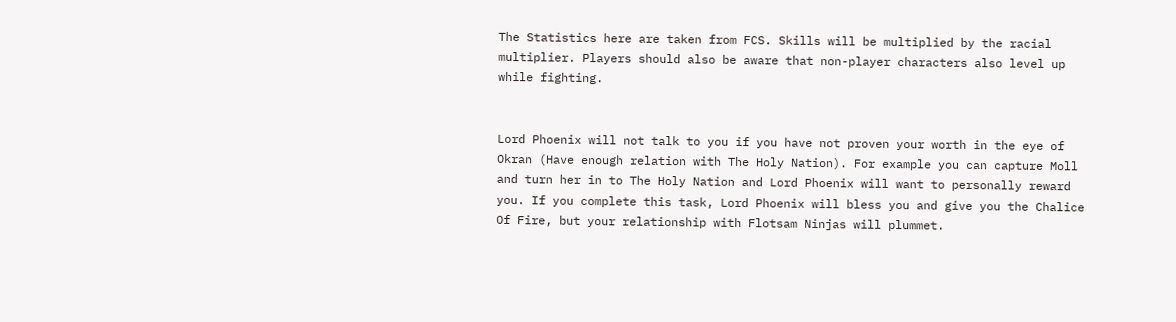The Statistics here are taken from FCS. Skills will be multiplied by the racial multiplier. Players should also be aware that non-player characters also level up while fighting.


Lord Phoenix will not talk to you if you have not proven your worth in the eye of Okran (Have enough relation with The Holy Nation). For example you can capture Moll and turn her in to The Holy Nation and Lord Phoenix will want to personally reward you. If you complete this task, Lord Phoenix will bless you and give you the Chalice Of Fire, but your relationship with Flotsam Ninjas will plummet.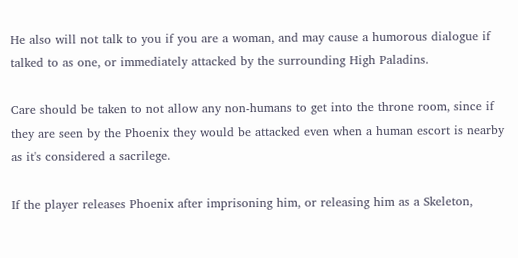He also will not talk to you if you are a woman, and may cause a humorous dialogue if talked to as one, or immediately attacked by the surrounding High Paladins.

Care should be taken to not allow any non-humans to get into the throne room, since if they are seen by the Phoenix they would be attacked even when a human escort is nearby as it's considered a sacrilege.

If the player releases Phoenix after imprisoning him, or releasing him as a Skeleton,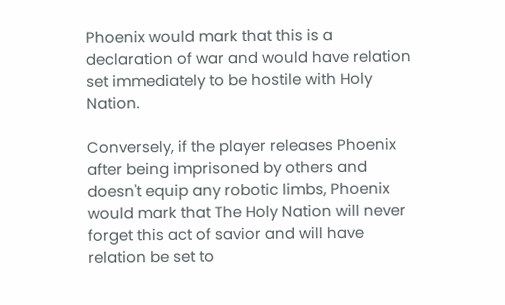Phoenix would mark that this is a declaration of war and would have relation set immediately to be hostile with Holy Nation.

Conversely, if the player releases Phoenix after being imprisoned by others and doesn't equip any robotic limbs, Phoenix would mark that The Holy Nation will never forget this act of savior and will have relation be set to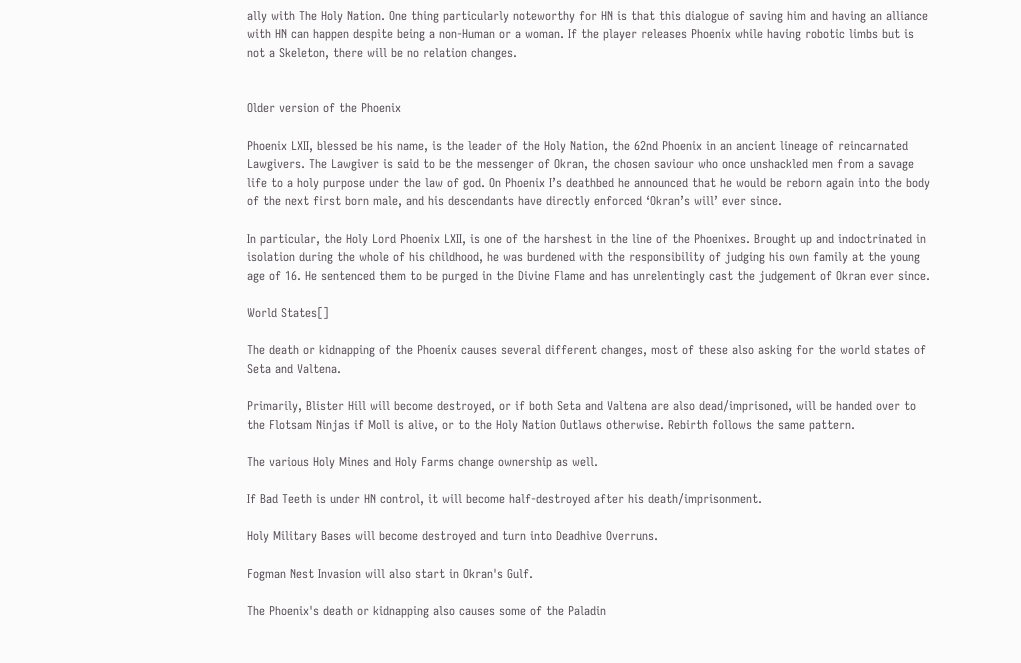ally with The Holy Nation. One thing particularly noteworthy for HN is that this dialogue of saving him and having an alliance with HN can happen despite being a non-Human or a woman. If the player releases Phoenix while having robotic limbs but is not a Skeleton, there will be no relation changes.


Older version of the Phoenix

Phoenix LXII, blessed be his name, is the leader of the Holy Nation, the 62nd Phoenix in an ancient lineage of reincarnated Lawgivers. The Lawgiver is said to be the messenger of Okran, the chosen saviour who once unshackled men from a savage life to a holy purpose under the law of god. On Phoenix I’s deathbed he announced that he would be reborn again into the body of the next first born male, and his descendants have directly enforced ‘Okran’s will’ ever since.

In particular, the Holy Lord Phoenix LXII, is one of the harshest in the line of the Phoenixes. Brought up and indoctrinated in isolation during the whole of his childhood, he was burdened with the responsibility of judging his own family at the young age of 16. He sentenced them to be purged in the Divine Flame and has unrelentingly cast the judgement of Okran ever since.

World States[]

The death or kidnapping of the Phoenix causes several different changes, most of these also asking for the world states of Seta and Valtena.

Primarily, Blister Hill will become destroyed, or if both Seta and Valtena are also dead/imprisoned, will be handed over to the Flotsam Ninjas if Moll is alive, or to the Holy Nation Outlaws otherwise. Rebirth follows the same pattern.

The various Holy Mines and Holy Farms change ownership as well.

If Bad Teeth is under HN control, it will become half-destroyed after his death/imprisonment.

Holy Military Bases will become destroyed and turn into Deadhive Overruns.

Fogman Nest Invasion will also start in Okran's Gulf.

The Phoenix's death or kidnapping also causes some of the Paladin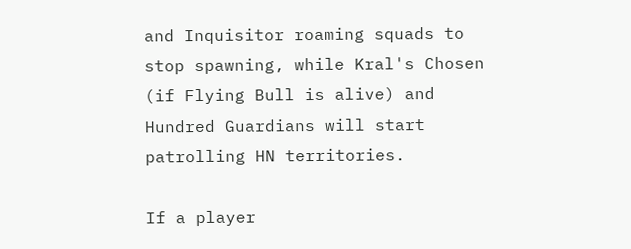and Inquisitor roaming squads to stop spawning, while Kral's Chosen (if Flying Bull is alive) and Hundred Guardians will start patrolling HN territories.

If a player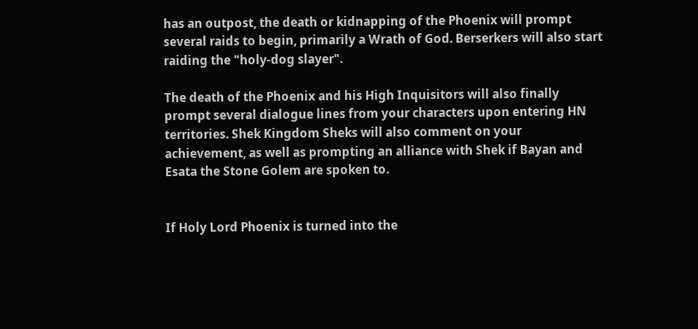has an outpost, the death or kidnapping of the Phoenix will prompt several raids to begin, primarily a Wrath of God. Berserkers will also start raiding the "holy-dog slayer".

The death of the Phoenix and his High Inquisitors will also finally prompt several dialogue lines from your characters upon entering HN territories. Shek Kingdom Sheks will also comment on your achievement, as well as prompting an alliance with Shek if Bayan and Esata the Stone Golem are spoken to.


If Holy Lord Phoenix is turned into the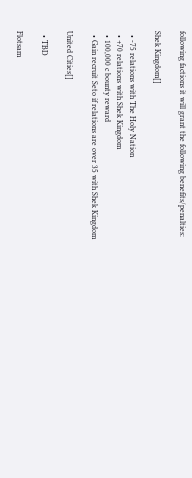following factions it will grant the following benefits/penalties:

Shek Kingdom[]

  • -75 relations with The Holy Nation
  • +70 relations with Shek Kingdom
  • 100,000 c bounty reward
  • Gain recruit Seto if relations are over 35 with Shek Kingdom

United Cities[]

  • TBD

Flotsam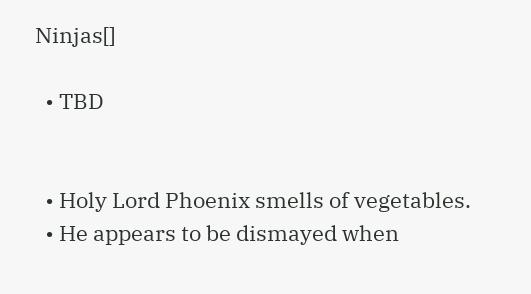Ninjas[]

  • TBD


  • Holy Lord Phoenix smells of vegetables.
  • He appears to be dismayed when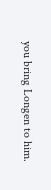you bring Longen to him.